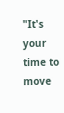"It's your time to move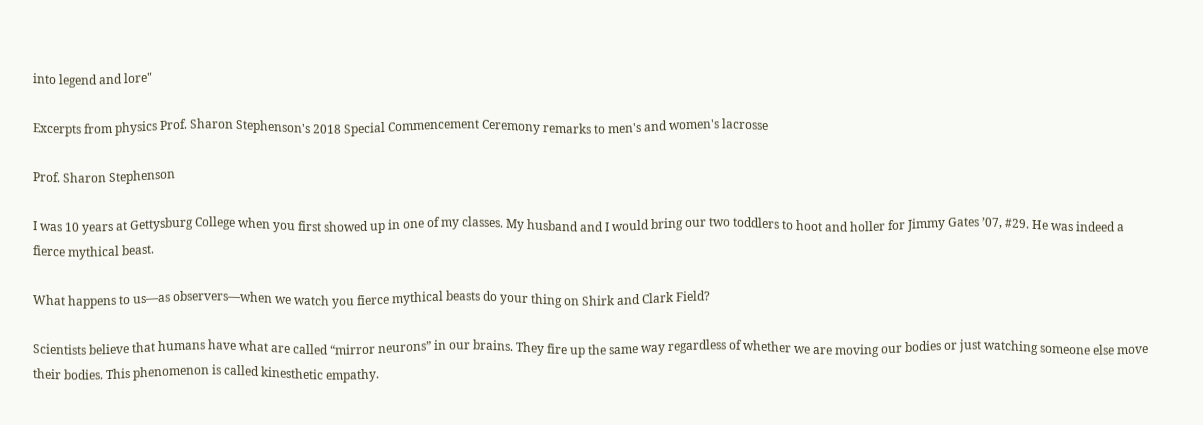into legend and lore"

Excerpts from physics Prof. Sharon Stephenson's 2018 Special Commencement Ceremony remarks to men's and women's lacrosse

Prof. Sharon Stephenson

I was 10 years at Gettysburg College when you first showed up in one of my classes. My husband and I would bring our two toddlers to hoot and holler for Jimmy Gates ’07, #29. He was indeed a fierce mythical beast.

What happens to us—as observers—when we watch you fierce mythical beasts do your thing on Shirk and Clark Field?

Scientists believe that humans have what are called “mirror neurons” in our brains. They fire up the same way regardless of whether we are moving our bodies or just watching someone else move their bodies. This phenomenon is called kinesthetic empathy.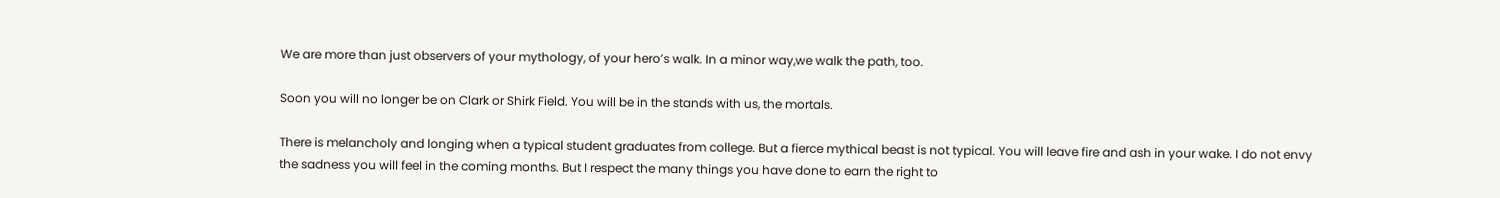We are more than just observers of your mythology, of your hero’s walk. In a minor way,we walk the path, too.

Soon you will no longer be on Clark or Shirk Field. You will be in the stands with us, the mortals.

There is melancholy and longing when a typical student graduates from college. But a fierce mythical beast is not typical. You will leave fire and ash in your wake. I do not envy the sadness you will feel in the coming months. But I respect the many things you have done to earn the right to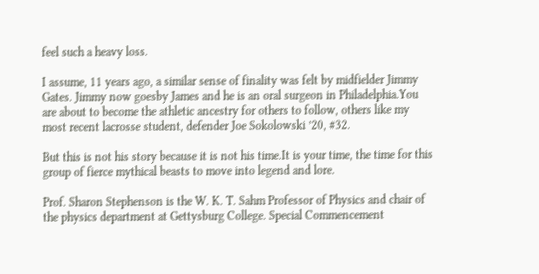feel such a heavy loss.

I assume, 11 years ago, a similar sense of finality was felt by midfielder Jimmy Gates. Jimmy now goesby James and he is an oral surgeon in Philadelphia.You are about to become the athletic ancestry for others to follow, others like my most recent lacrosse student, defender Joe Sokolowski ’20, #32.

But this is not his story because it is not his time.It is your time, the time for this group of fierce mythical beasts to move into legend and lore.

Prof. Sharon Stephenson is the W. K. T. Sahm Professor of Physics and chair of the physics department at Gettysburg College. Special Commencement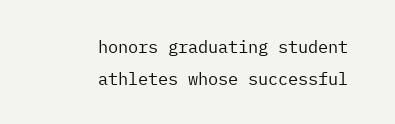honors graduating student athletes whose successful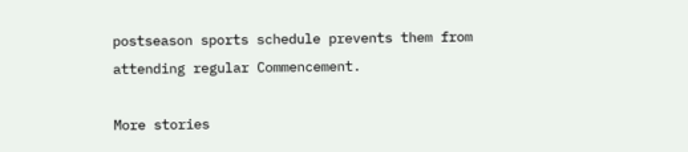postseason sports schedule prevents them from attending regular Commencement.

More stories